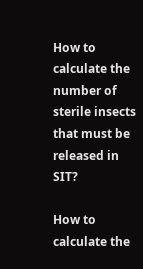How to calculate the number of sterile insects that must be released in SIT?

How to calculate the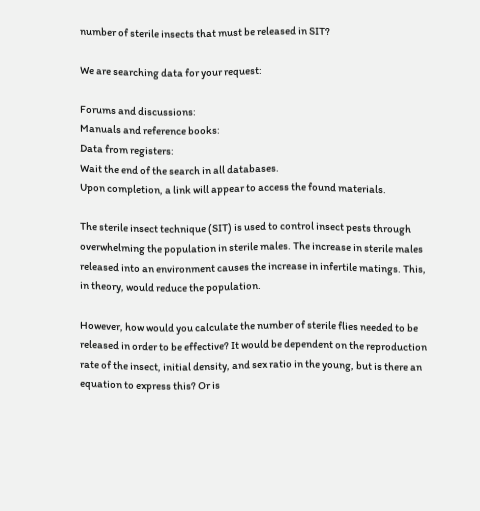number of sterile insects that must be released in SIT?

We are searching data for your request:

Forums and discussions:
Manuals and reference books:
Data from registers:
Wait the end of the search in all databases.
Upon completion, a link will appear to access the found materials.

The sterile insect technique (SIT) is used to control insect pests through overwhelming the population in sterile males. The increase in sterile males released into an environment causes the increase in infertile matings. This, in theory, would reduce the population.

However, how would you calculate the number of sterile flies needed to be released in order to be effective? It would be dependent on the reproduction rate of the insect, initial density, and sex ratio in the young, but is there an equation to express this? Or is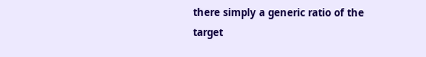there simply a generic ratio of the target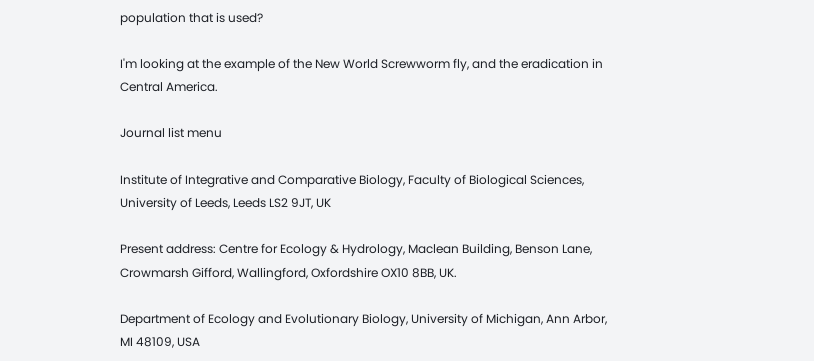population that is used?

I'm looking at the example of the New World Screwworm fly, and the eradication in Central America.

Journal list menu

Institute of Integrative and Comparative Biology, Faculty of Biological Sciences, University of Leeds, Leeds LS2 9JT, UK

Present address: Centre for Ecology & Hydrology, Maclean Building, Benson Lane, Crowmarsh Gifford, Wallingford, Oxfordshire OX10 8BB, UK.

Department of Ecology and Evolutionary Biology, University of Michigan, Ann Arbor, MI 48109, USA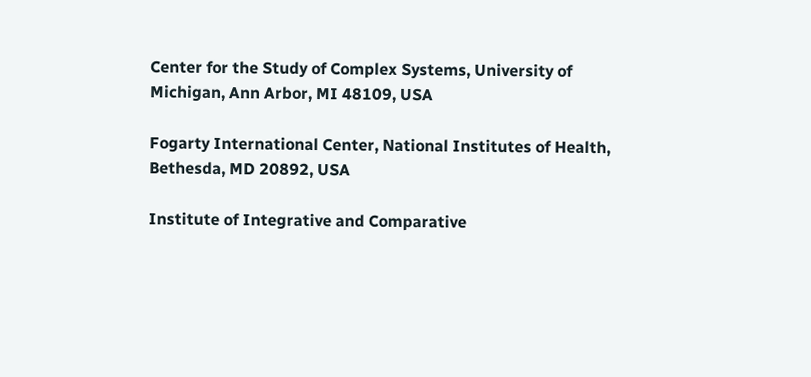Center for the Study of Complex Systems, University of Michigan, Ann Arbor, MI 48109, USA

Fogarty International Center, National Institutes of Health, Bethesda, MD 20892, USA

Institute of Integrative and Comparative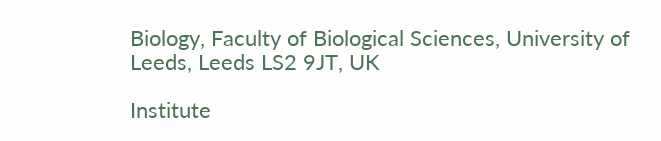Biology, Faculty of Biological Sciences, University of Leeds, Leeds LS2 9JT, UK

Institute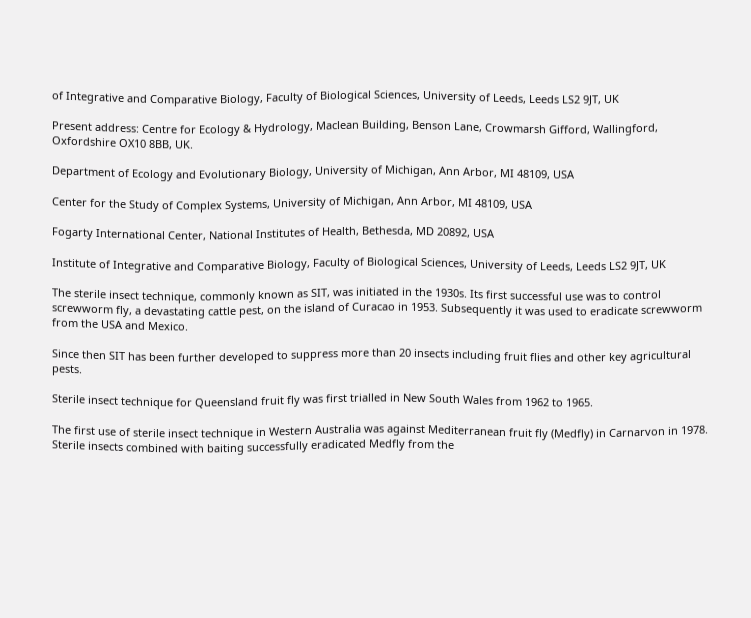of Integrative and Comparative Biology, Faculty of Biological Sciences, University of Leeds, Leeds LS2 9JT, UK

Present address: Centre for Ecology & Hydrology, Maclean Building, Benson Lane, Crowmarsh Gifford, Wallingford, Oxfordshire OX10 8BB, UK.

Department of Ecology and Evolutionary Biology, University of Michigan, Ann Arbor, MI 48109, USA

Center for the Study of Complex Systems, University of Michigan, Ann Arbor, MI 48109, USA

Fogarty International Center, National Institutes of Health, Bethesda, MD 20892, USA

Institute of Integrative and Comparative Biology, Faculty of Biological Sciences, University of Leeds, Leeds LS2 9JT, UK

The sterile insect technique, commonly known as SIT, was initiated in the 1930s. Its first successful use was to control screwworm fly, a devastating cattle pest, on the island of Curacao in 1953. Subsequently it was used to eradicate screwworm from the USA and Mexico.

Since then SIT has been further developed to suppress more than 20 insects including fruit flies and other key agricultural pests.

Sterile insect technique for Queensland fruit fly was first trialled in New South Wales from 1962 to 1965.

The first use of sterile insect technique in Western Australia was against Mediterranean fruit fly (Medfly) in Carnarvon in 1978. Sterile insects combined with baiting successfully eradicated Medfly from the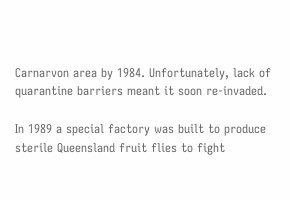Carnarvon area by 1984. Unfortunately, lack of quarantine barriers meant it soon re-invaded.

In 1989 a special factory was built to produce sterile Queensland fruit flies to fight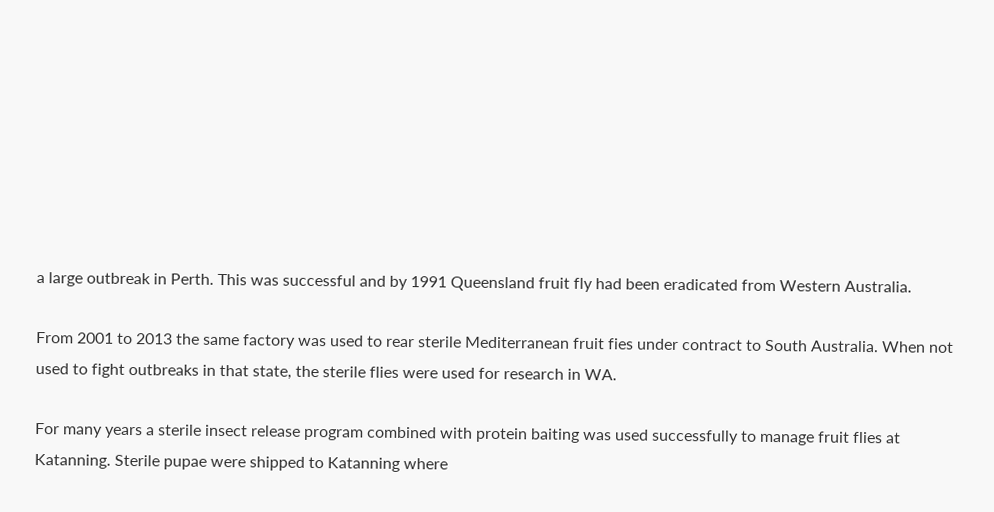a large outbreak in Perth. This was successful and by 1991 Queensland fruit fly had been eradicated from Western Australia.

From 2001 to 2013 the same factory was used to rear sterile Mediterranean fruit fies under contract to South Australia. When not used to fight outbreaks in that state, the sterile flies were used for research in WA.

For many years a sterile insect release program combined with protein baiting was used successfully to manage fruit flies at Katanning. Sterile pupae were shipped to Katanning where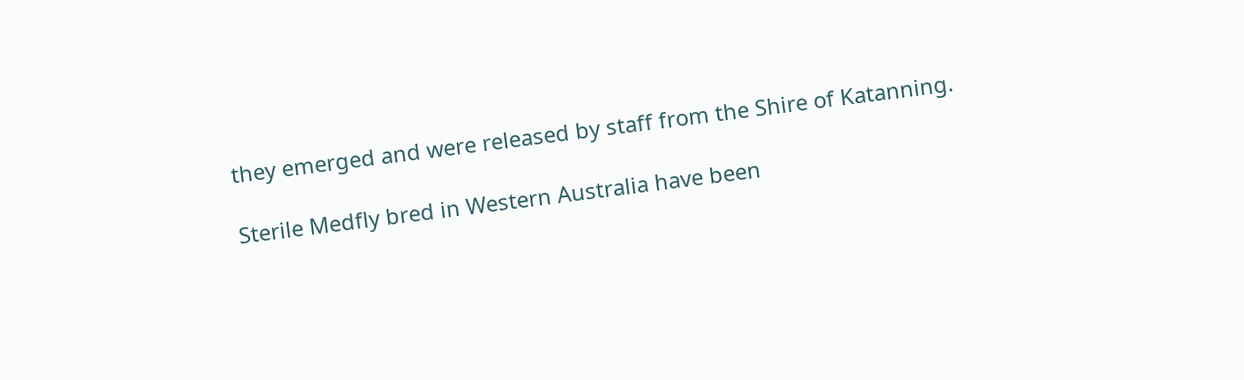they emerged and were released by staff from the Shire of Katanning.

Sterile Medfly bred in Western Australia have been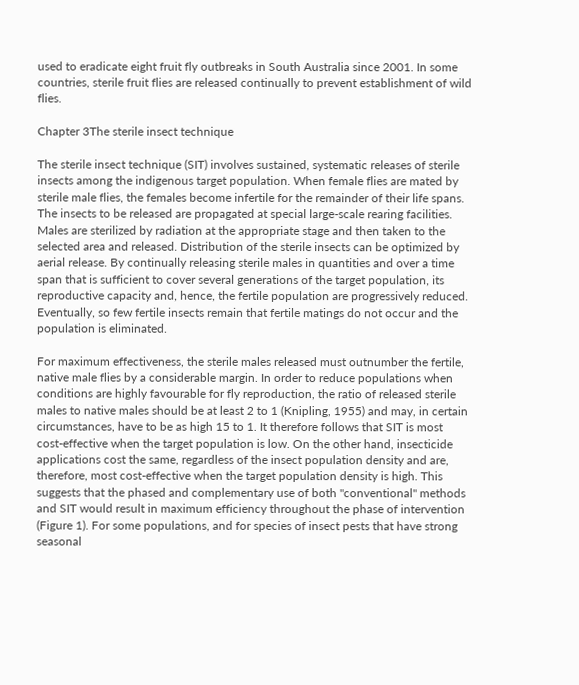used to eradicate eight fruit fly outbreaks in South Australia since 2001. In some countries, sterile fruit flies are released continually to prevent establishment of wild flies.

Chapter 3The sterile insect technique

The sterile insect technique (SIT) involves sustained, systematic releases of sterile insects among the indigenous target population. When female flies are mated by sterile male flies, the females become infertile for the remainder of their life spans. The insects to be released are propagated at special large-scale rearing facilities. Males are sterilized by radiation at the appropriate stage and then taken to the selected area and released. Distribution of the sterile insects can be optimized by aerial release. By continually releasing sterile males in quantities and over a time span that is sufficient to cover several generations of the target population, its reproductive capacity and, hence, the fertile population are progressively reduced. Eventually, so few fertile insects remain that fertile matings do not occur and the population is eliminated.

For maximum effectiveness, the sterile males released must outnumber the fertile, native male flies by a considerable margin. In order to reduce populations when conditions are highly favourable for fly reproduction, the ratio of released sterile males to native males should be at least 2 to 1 (Knipling, 1955) and may, in certain circumstances, have to be as high 15 to 1. It therefore follows that SIT is most cost-effective when the target population is low. On the other hand, insecticide applications cost the same, regardless of the insect population density and are, therefore, most cost-effective when the target population density is high. This suggests that the phased and complementary use of both "conventional" methods and SIT would result in maximum efficiency throughout the phase of intervention (Figure 1). For some populations, and for species of insect pests that have strong seasonal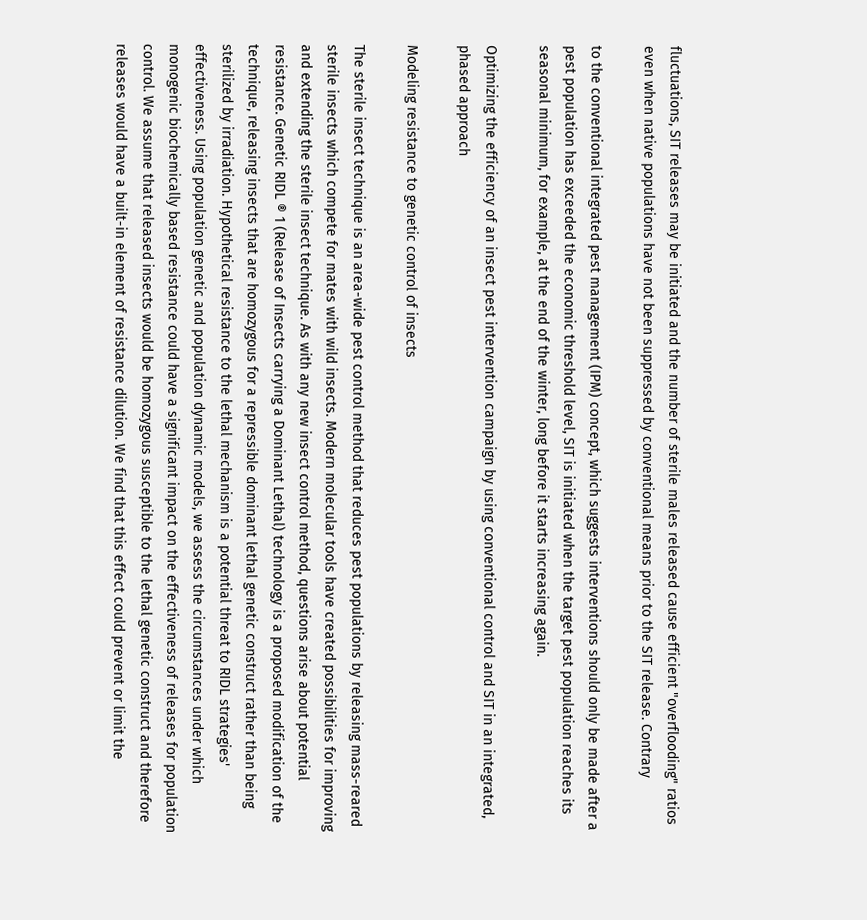fluctuations, SIT releases may be initiated and the number of sterile males released cause efficient "overflooding" ratios even when native populations have not been suppressed by conventional means prior to the SIT release. Contrary

to the conventional integrated pest management (IPM) concept, which suggests interventions should only be made after a pest population has exceeded the economic threshold level, SIT is initiated when the target pest population reaches its seasonal minimum, for example, at the end of the winter, long before it starts increasing again.

Optimizing the efficiency of an insect pest intervention campaign by using conventional control and SIT in an integrated, phased approach

Modeling resistance to genetic control of insects

The sterile insect technique is an area-wide pest control method that reduces pest populations by releasing mass-reared sterile insects which compete for mates with wild insects. Modern molecular tools have created possibilities for improving and extending the sterile insect technique. As with any new insect control method, questions arise about potential resistance. Genetic RIDL ® 1 (Release of Insects carrying a Dominant Lethal) technology is a proposed modification of the technique, releasing insects that are homozygous for a repressible dominant lethal genetic construct rather than being sterilized by irradiation. Hypothetical resistance to the lethal mechanism is a potential threat to RIDL strategies' effectiveness. Using population genetic and population dynamic models, we assess the circumstances under which monogenic biochemically based resistance could have a significant impact on the effectiveness of releases for population control. We assume that released insects would be homozygous susceptible to the lethal genetic construct and therefore releases would have a built-in element of resistance dilution. We find that this effect could prevent or limit the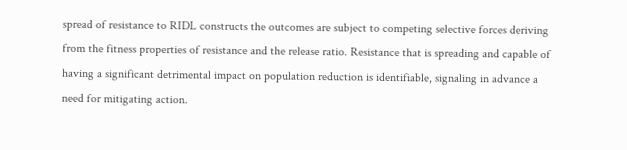spread of resistance to RIDL constructs the outcomes are subject to competing selective forces deriving from the fitness properties of resistance and the release ratio. Resistance that is spreading and capable of having a significant detrimental impact on population reduction is identifiable, signaling in advance a need for mitigating action.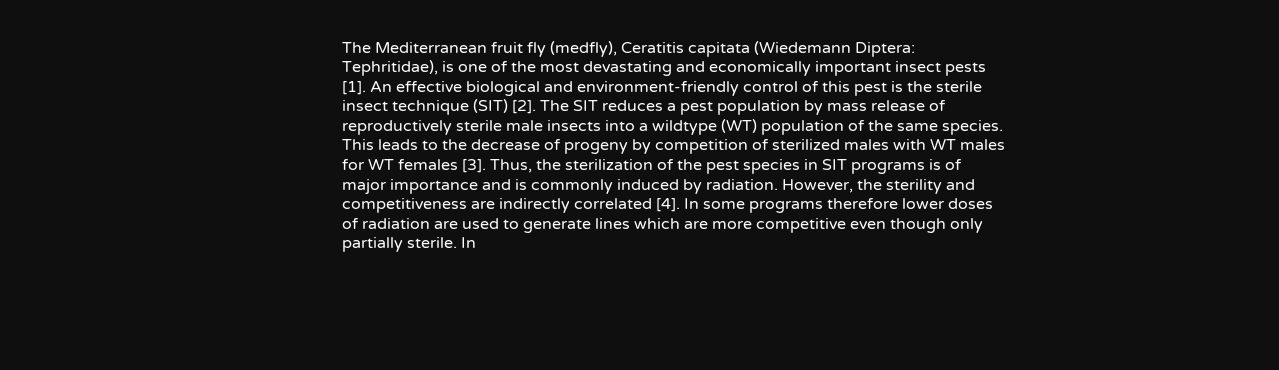The Mediterranean fruit fly (medfly), Ceratitis capitata (Wiedemann Diptera: Tephritidae), is one of the most devastating and economically important insect pests [1]. An effective biological and environment-friendly control of this pest is the sterile insect technique (SIT) [2]. The SIT reduces a pest population by mass release of reproductively sterile male insects into a wildtype (WT) population of the same species. This leads to the decrease of progeny by competition of sterilized males with WT males for WT females [3]. Thus, the sterilization of the pest species in SIT programs is of major importance and is commonly induced by radiation. However, the sterility and competitiveness are indirectly correlated [4]. In some programs therefore lower doses of radiation are used to generate lines which are more competitive even though only partially sterile. In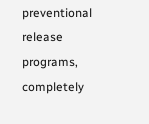preventional release programs, completely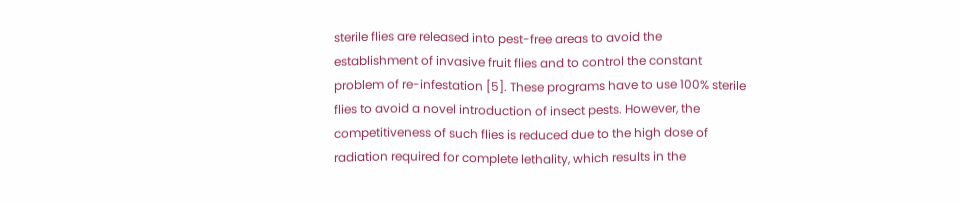sterile flies are released into pest-free areas to avoid the establishment of invasive fruit flies and to control the constant problem of re-infestation [5]. These programs have to use 100% sterile flies to avoid a novel introduction of insect pests. However, the competitiveness of such flies is reduced due to the high dose of radiation required for complete lethality, which results in the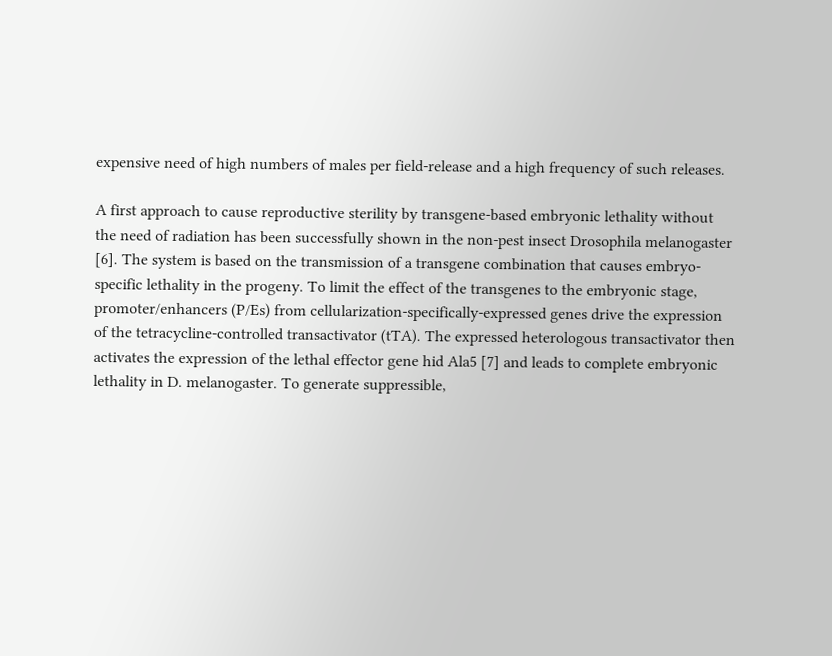expensive need of high numbers of males per field-release and a high frequency of such releases.

A first approach to cause reproductive sterility by transgene-based embryonic lethality without the need of radiation has been successfully shown in the non-pest insect Drosophila melanogaster [6]. The system is based on the transmission of a transgene combination that causes embryo-specific lethality in the progeny. To limit the effect of the transgenes to the embryonic stage, promoter/enhancers (P/Es) from cellularization-specifically-expressed genes drive the expression of the tetracycline-controlled transactivator (tTA). The expressed heterologous transactivator then activates the expression of the lethal effector gene hid Ala5 [7] and leads to complete embryonic lethality in D. melanogaster. To generate suppressible,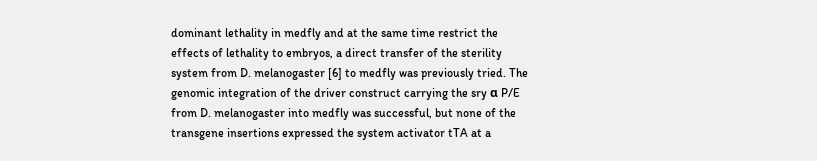dominant lethality in medfly and at the same time restrict the effects of lethality to embryos, a direct transfer of the sterility system from D. melanogaster [6] to medfly was previously tried. The genomic integration of the driver construct carrying the sry α P/E from D. melanogaster into medfly was successful, but none of the transgene insertions expressed the system activator tTA at a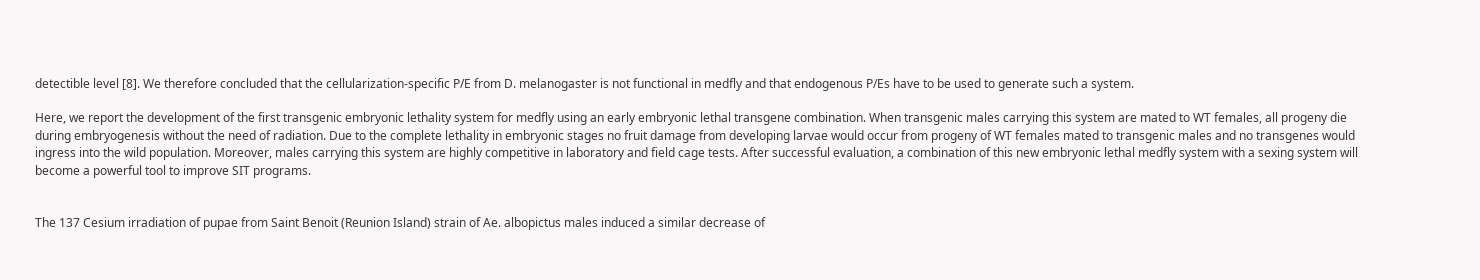detectible level [8]. We therefore concluded that the cellularization-specific P/E from D. melanogaster is not functional in medfly and that endogenous P/Es have to be used to generate such a system.

Here, we report the development of the first transgenic embryonic lethality system for medfly using an early embryonic lethal transgene combination. When transgenic males carrying this system are mated to WT females, all progeny die during embryogenesis without the need of radiation. Due to the complete lethality in embryonic stages no fruit damage from developing larvae would occur from progeny of WT females mated to transgenic males and no transgenes would ingress into the wild population. Moreover, males carrying this system are highly competitive in laboratory and field cage tests. After successful evaluation, a combination of this new embryonic lethal medfly system with a sexing system will become a powerful tool to improve SIT programs.


The 137 Cesium irradiation of pupae from Saint Benoit (Reunion Island) strain of Ae. albopictus males induced a similar decrease of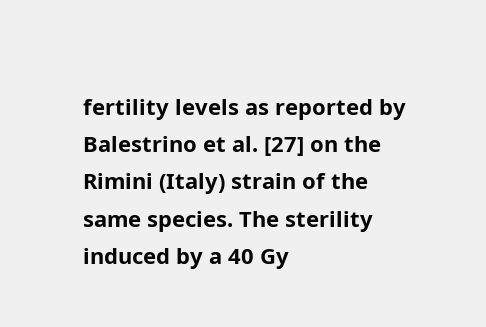fertility levels as reported by Balestrino et al. [27] on the Rimini (Italy) strain of the same species. The sterility induced by a 40 Gy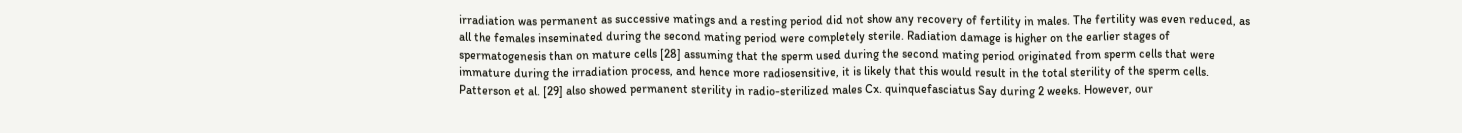irradiation was permanent as successive matings and a resting period did not show any recovery of fertility in males. The fertility was even reduced, as all the females inseminated during the second mating period were completely sterile. Radiation damage is higher on the earlier stages of spermatogenesis than on mature cells [28] assuming that the sperm used during the second mating period originated from sperm cells that were immature during the irradiation process, and hence more radiosensitive, it is likely that this would result in the total sterility of the sperm cells. Patterson et al. [29] also showed permanent sterility in radio-sterilized males Cx. quinquefasciatus Say during 2 weeks. However, our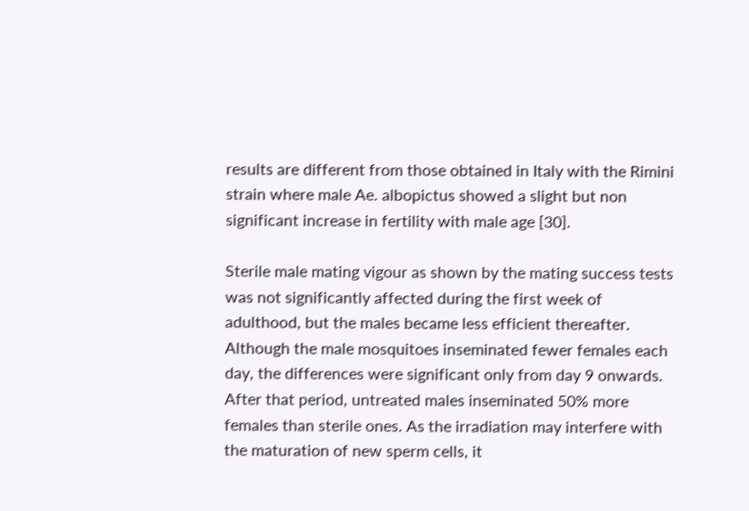results are different from those obtained in Italy with the Rimini strain where male Ae. albopictus showed a slight but non significant increase in fertility with male age [30].

Sterile male mating vigour as shown by the mating success tests was not significantly affected during the first week of adulthood, but the males became less efficient thereafter. Although the male mosquitoes inseminated fewer females each day, the differences were significant only from day 9 onwards. After that period, untreated males inseminated 50% more females than sterile ones. As the irradiation may interfere with the maturation of new sperm cells, it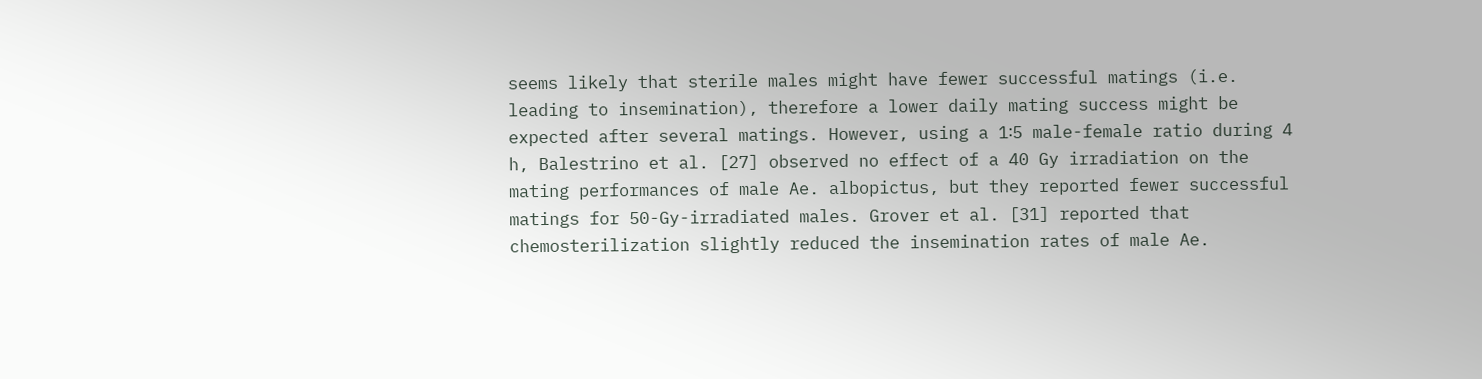seems likely that sterile males might have fewer successful matings (i.e. leading to insemination), therefore a lower daily mating success might be expected after several matings. However, using a 1∶5 male-female ratio during 4 h, Balestrino et al. [27] observed no effect of a 40 Gy irradiation on the mating performances of male Ae. albopictus, but they reported fewer successful matings for 50-Gy-irradiated males. Grover et al. [31] reported that chemosterilization slightly reduced the insemination rates of male Ae.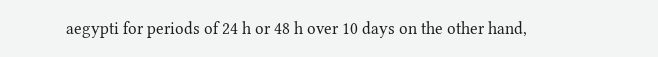aegypti for periods of 24 h or 48 h over 10 days on the other hand,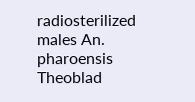radiosterilized males An. pharoensis Theoblad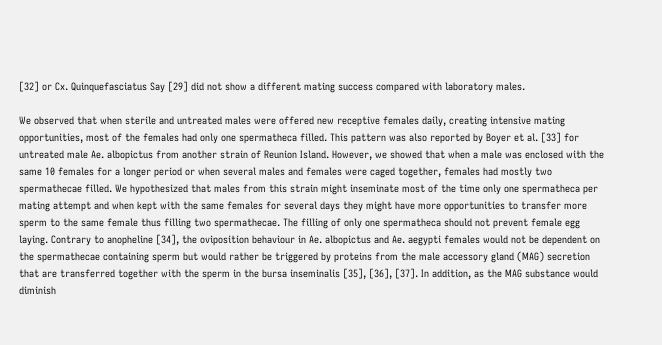[32] or Cx. Quinquefasciatus Say [29] did not show a different mating success compared with laboratory males.

We observed that when sterile and untreated males were offered new receptive females daily, creating intensive mating opportunities, most of the females had only one spermatheca filled. This pattern was also reported by Boyer et al. [33] for untreated male Ae. albopictus from another strain of Reunion Island. However, we showed that when a male was enclosed with the same 10 females for a longer period or when several males and females were caged together, females had mostly two spermathecae filled. We hypothesized that males from this strain might inseminate most of the time only one spermatheca per mating attempt and when kept with the same females for several days they might have more opportunities to transfer more sperm to the same female thus filling two spermathecae. The filling of only one spermatheca should not prevent female egg laying. Contrary to anopheline [34], the oviposition behaviour in Ae. albopictus and Ae. aegypti females would not be dependent on the spermathecae containing sperm but would rather be triggered by proteins from the male accessory gland (MAG) secretion that are transferred together with the sperm in the bursa inseminalis [35], [36], [37]. In addition, as the MAG substance would diminish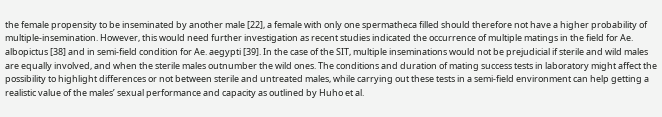the female propensity to be inseminated by another male [22], a female with only one spermatheca filled should therefore not have a higher probability of multiple-insemination. However, this would need further investigation as recent studies indicated the occurrence of multiple matings in the field for Ae. albopictus [38] and in semi-field condition for Ae. aegypti [39]. In the case of the SIT, multiple inseminations would not be prejudicial if sterile and wild males are equally involved, and when the sterile males outnumber the wild ones. The conditions and duration of mating success tests in laboratory might affect the possibility to highlight differences or not between sterile and untreated males, while carrying out these tests in a semi-field environment can help getting a realistic value of the males’ sexual performance and capacity as outlined by Huho et al.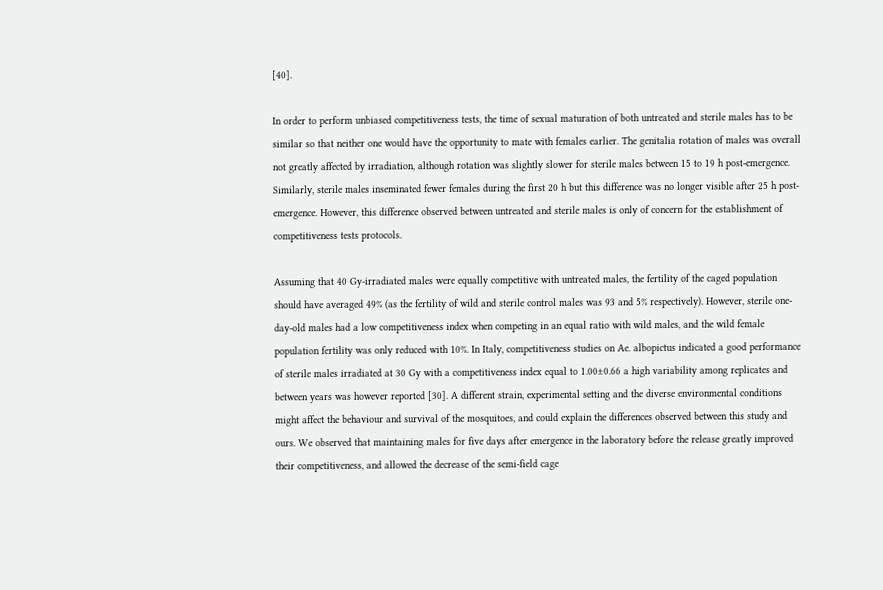[40].

In order to perform unbiased competitiveness tests, the time of sexual maturation of both untreated and sterile males has to be similar so that neither one would have the opportunity to mate with females earlier. The genitalia rotation of males was overall not greatly affected by irradiation, although rotation was slightly slower for sterile males between 15 to 19 h post-emergence. Similarly, sterile males inseminated fewer females during the first 20 h but this difference was no longer visible after 25 h post-emergence. However, this difference observed between untreated and sterile males is only of concern for the establishment of competitiveness tests protocols.

Assuming that 40 Gy-irradiated males were equally competitive with untreated males, the fertility of the caged population should have averaged 49% (as the fertility of wild and sterile control males was 93 and 5% respectively). However, sterile one-day-old males had a low competitiveness index when competing in an equal ratio with wild males, and the wild female population fertility was only reduced with 10%. In Italy, competitiveness studies on Ae. albopictus indicated a good performance of sterile males irradiated at 30 Gy with a competitiveness index equal to 1.00±0.66 a high variability among replicates and between years was however reported [30]. A different strain, experimental setting and the diverse environmental conditions might affect the behaviour and survival of the mosquitoes, and could explain the differences observed between this study and ours. We observed that maintaining males for five days after emergence in the laboratory before the release greatly improved their competitiveness, and allowed the decrease of the semi-field cage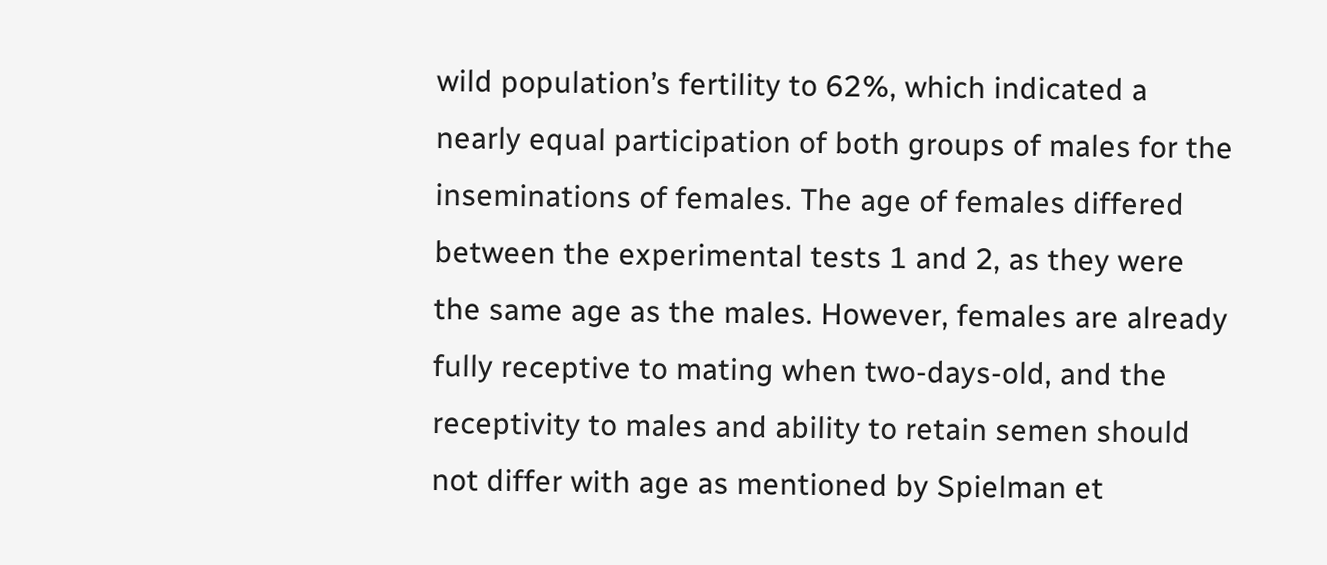wild population’s fertility to 62%, which indicated a nearly equal participation of both groups of males for the inseminations of females. The age of females differed between the experimental tests 1 and 2, as they were the same age as the males. However, females are already fully receptive to mating when two-days-old, and the receptivity to males and ability to retain semen should not differ with age as mentioned by Spielman et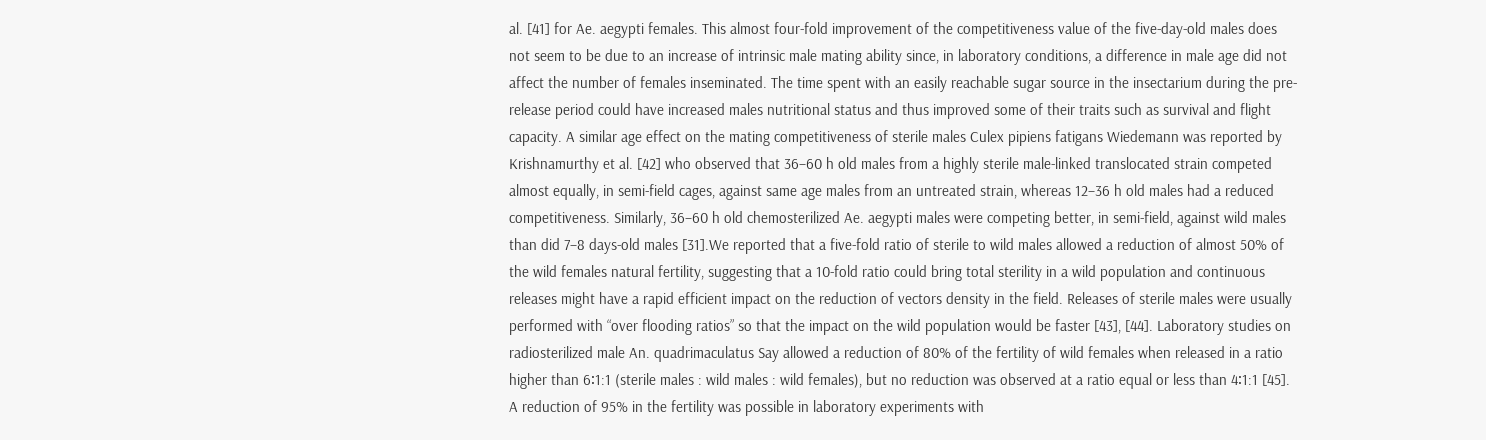al. [41] for Ae. aegypti females. This almost four-fold improvement of the competitiveness value of the five-day-old males does not seem to be due to an increase of intrinsic male mating ability since, in laboratory conditions, a difference in male age did not affect the number of females inseminated. The time spent with an easily reachable sugar source in the insectarium during the pre-release period could have increased males nutritional status and thus improved some of their traits such as survival and flight capacity. A similar age effect on the mating competitiveness of sterile males Culex pipiens fatigans Wiedemann was reported by Krishnamurthy et al. [42] who observed that 36–60 h old males from a highly sterile male-linked translocated strain competed almost equally, in semi-field cages, against same age males from an untreated strain, whereas 12–36 h old males had a reduced competitiveness. Similarly, 36–60 h old chemosterilized Ae. aegypti males were competing better, in semi-field, against wild males than did 7–8 days-old males [31].We reported that a five-fold ratio of sterile to wild males allowed a reduction of almost 50% of the wild females natural fertility, suggesting that a 10-fold ratio could bring total sterility in a wild population and continuous releases might have a rapid efficient impact on the reduction of vectors density in the field. Releases of sterile males were usually performed with “over flooding ratios” so that the impact on the wild population would be faster [43], [44]. Laboratory studies on radiosterilized male An. quadrimaculatus Say allowed a reduction of 80% of the fertility of wild females when released in a ratio higher than 6∶1:1 (sterile males : wild males : wild females), but no reduction was observed at a ratio equal or less than 4∶1:1 [45]. A reduction of 95% in the fertility was possible in laboratory experiments with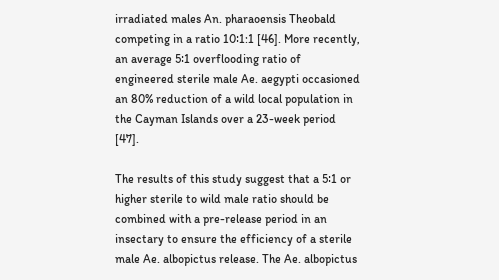irradiated males An. pharaoensis Theobald competing in a ratio 10∶1:1 [46]. More recently, an average 5∶1 overflooding ratio of engineered sterile male Ae. aegypti occasioned an 80% reduction of a wild local population in the Cayman Islands over a 23-week period [47].

The results of this study suggest that a 5∶1 or higher sterile to wild male ratio should be combined with a pre-release period in an insectary to ensure the efficiency of a sterile male Ae. albopictus release. The Ae. albopictus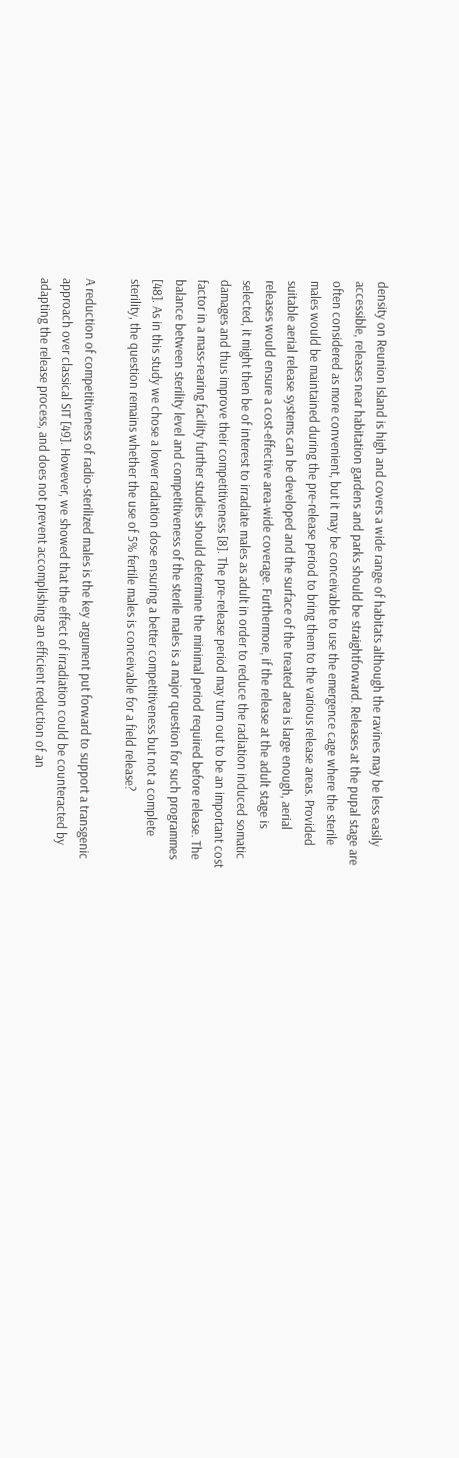density on Reunion Island is high and covers a wide range of habitats although the ravines may be less easily accessible, releases near habitation gardens and parks should be straightforward. Releases at the pupal stage are often considered as more convenient, but it may be conceivable to use the emergence cage where the sterile males would be maintained during the pre-release period to bring them to the various release areas. Provided suitable aerial release systems can be developed and the surface of the treated area is large enough, aerial releases would ensure a cost-effective area-wide coverage. Furthermore, if the release at the adult stage is selected, it might then be of interest to irradiate males as adult in order to reduce the radiation induced somatic damages and thus improve their competitiveness [8]. The pre-release period may turn out to be an important cost factor in a mass-rearing facility further studies should determine the minimal period required before release. The balance between sterility level and competitiveness of the sterile males is a major question for such programmes [48]. As in this study we chose a lower radiation dose ensuring a better competitiveness but not a complete sterility, the question remains whether the use of 5% fertile males is conceivable for a field release?

A reduction of competitiveness of radio-sterilized males is the key argument put forward to support a transgenic approach over classical SIT [49]. However, we showed that the effect of irradiation could be counteracted by adapting the release process, and does not prevent accomplishing an efficient reduction of an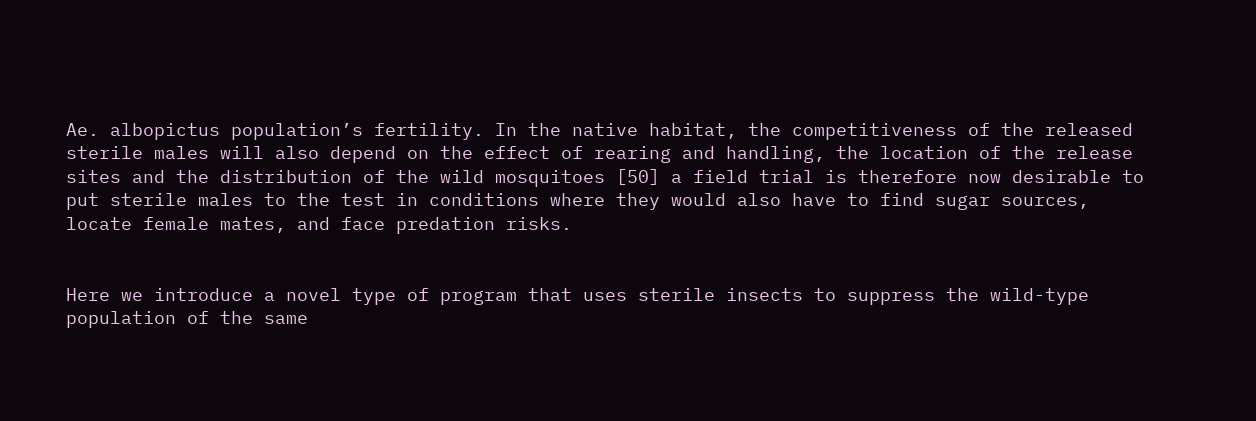Ae. albopictus population’s fertility. In the native habitat, the competitiveness of the released sterile males will also depend on the effect of rearing and handling, the location of the release sites and the distribution of the wild mosquitoes [50] a field trial is therefore now desirable to put sterile males to the test in conditions where they would also have to find sugar sources, locate female mates, and face predation risks.


Here we introduce a novel type of program that uses sterile insects to suppress the wild-type population of the same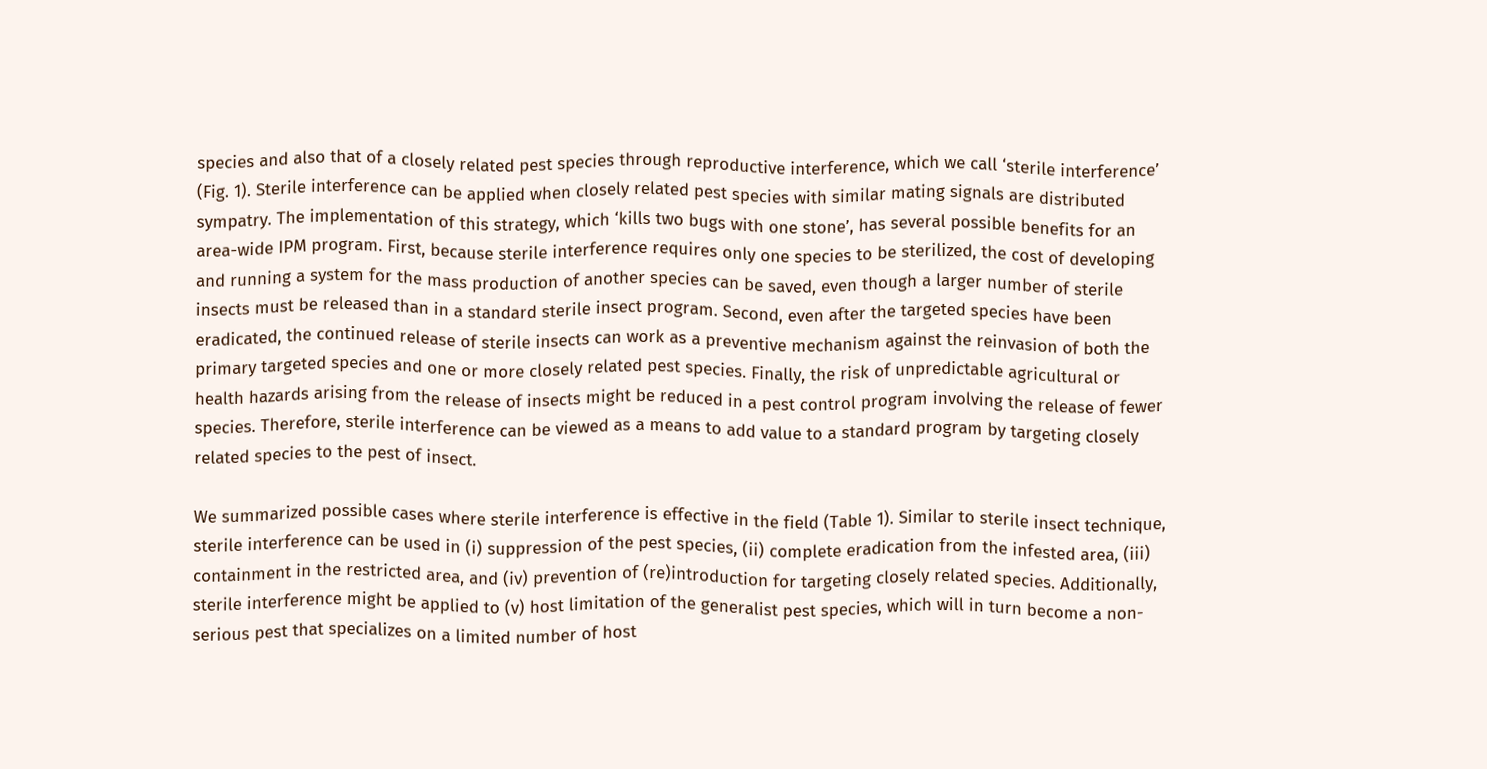species and also that of a closely related pest species through reproductive interference, which we call ‘sterile interference’ (Fig. 1). Sterile interference can be applied when closely related pest species with similar mating signals are distributed sympatry. The implementation of this strategy, which ‘kills two bugs with one stone’, has several possible benefits for an area-wide IPM program. First, because sterile interference requires only one species to be sterilized, the cost of developing and running a system for the mass production of another species can be saved, even though a larger number of sterile insects must be released than in a standard sterile insect program. Second, even after the targeted species have been eradicated, the continued release of sterile insects can work as a preventive mechanism against the reinvasion of both the primary targeted species and one or more closely related pest species. Finally, the risk of unpredictable agricultural or health hazards arising from the release of insects might be reduced in a pest control program involving the release of fewer species. Therefore, sterile interference can be viewed as a means to add value to a standard program by targeting closely related species to the pest of insect.

We summarized possible cases where sterile interference is effective in the field (Table 1). Similar to sterile insect technique, sterile interference can be used in (i) suppression of the pest species, (ii) complete eradication from the infested area, (iii) containment in the restricted area, and (iv) prevention of (re)introduction for targeting closely related species. Additionally, sterile interference might be applied to (v) host limitation of the generalist pest species, which will in turn become a non-serious pest that specializes on a limited number of host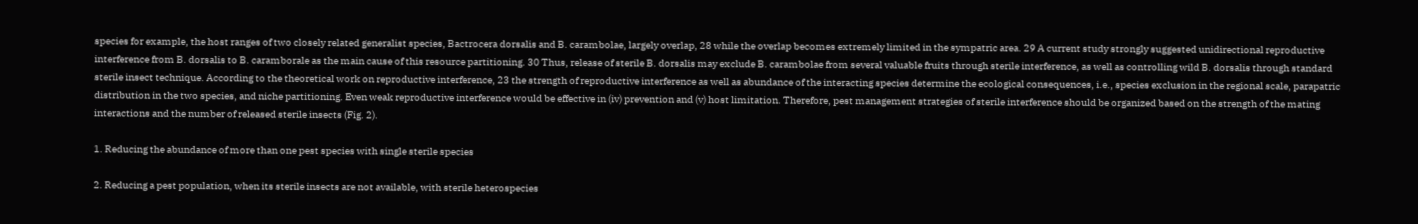species for example, the host ranges of two closely related generalist species, Bactrocera dorsalis and B. carambolae, largely overlap, 28 while the overlap becomes extremely limited in the sympatric area. 29 A current study strongly suggested unidirectional reproductive interference from B. dorsalis to B. caramborale as the main cause of this resource partitioning. 30 Thus, release of sterile B. dorsalis may exclude B. carambolae from several valuable fruits through sterile interference, as well as controlling wild B. dorsalis through standard sterile insect technique. According to the theoretical work on reproductive interference, 23 the strength of reproductive interference as well as abundance of the interacting species determine the ecological consequences, i.e., species exclusion in the regional scale, parapatric distribution in the two species, and niche partitioning. Even weak reproductive interference would be effective in (iv) prevention and (v) host limitation. Therefore, pest management strategies of sterile interference should be organized based on the strength of the mating interactions and the number of released sterile insects (Fig. 2).

1. Reducing the abundance of more than one pest species with single sterile species

2. Reducing a pest population, when its sterile insects are not available, with sterile heterospecies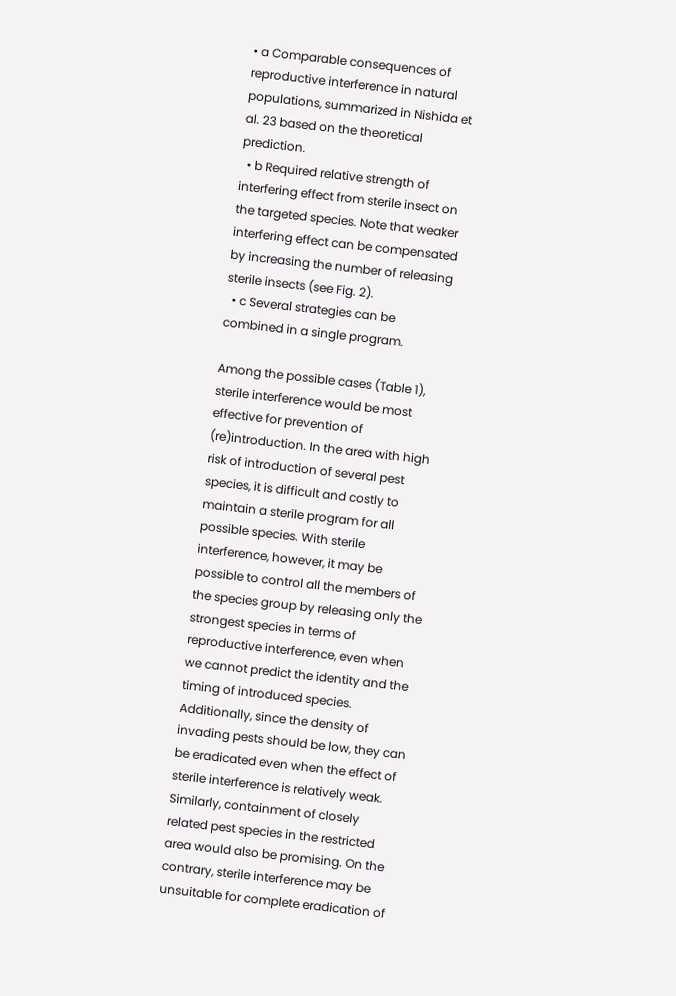• a Comparable consequences of reproductive interference in natural populations, summarized in Nishida et al. 23 based on the theoretical prediction.
  • b Required relative strength of interfering effect from sterile insect on the targeted species. Note that weaker interfering effect can be compensated by increasing the number of releasing sterile insects (see Fig. 2).
  • c Several strategies can be combined in a single program.

Among the possible cases (Table 1), sterile interference would be most effective for prevention of (re)introduction. In the area with high risk of introduction of several pest species, it is difficult and costly to maintain a sterile program for all possible species. With sterile interference, however, it may be possible to control all the members of the species group by releasing only the strongest species in terms of reproductive interference, even when we cannot predict the identity and the timing of introduced species. Additionally, since the density of invading pests should be low, they can be eradicated even when the effect of sterile interference is relatively weak. Similarly, containment of closely related pest species in the restricted area would also be promising. On the contrary, sterile interference may be unsuitable for complete eradication of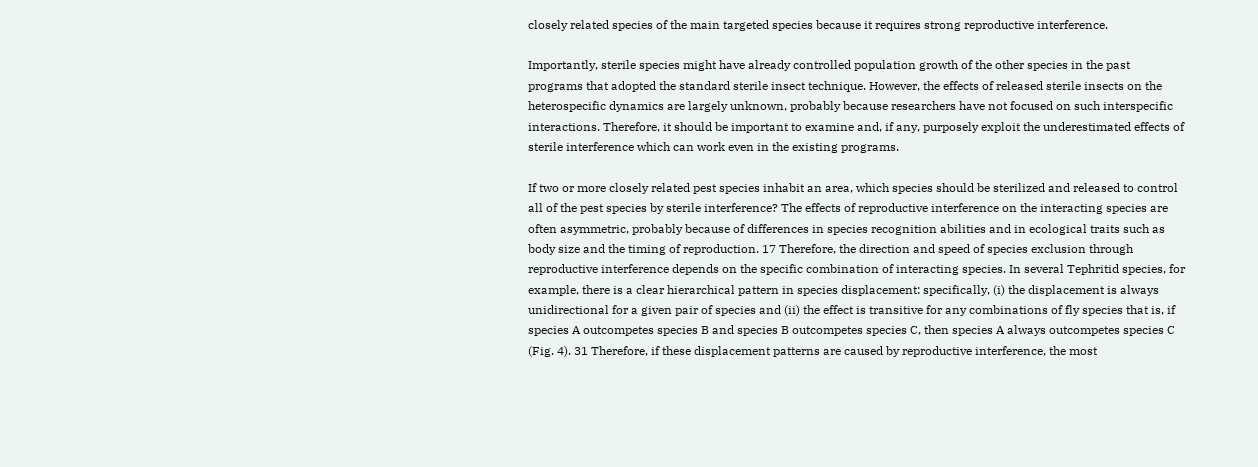closely related species of the main targeted species because it requires strong reproductive interference.

Importantly, sterile species might have already controlled population growth of the other species in the past programs that adopted the standard sterile insect technique. However, the effects of released sterile insects on the heterospecific dynamics are largely unknown, probably because researchers have not focused on such interspecific interactions. Therefore, it should be important to examine and, if any, purposely exploit the underestimated effects of sterile interference which can work even in the existing programs.

If two or more closely related pest species inhabit an area, which species should be sterilized and released to control all of the pest species by sterile interference? The effects of reproductive interference on the interacting species are often asymmetric, probably because of differences in species recognition abilities and in ecological traits such as body size and the timing of reproduction. 17 Therefore, the direction and speed of species exclusion through reproductive interference depends on the specific combination of interacting species. In several Tephritid species, for example, there is a clear hierarchical pattern in species displacement: specifically, (i) the displacement is always unidirectional for a given pair of species and (ii) the effect is transitive for any combinations of fly species that is, if species A outcompetes species B and species B outcompetes species C, then species A always outcompetes species C (Fig. 4). 31 Therefore, if these displacement patterns are caused by reproductive interference, the most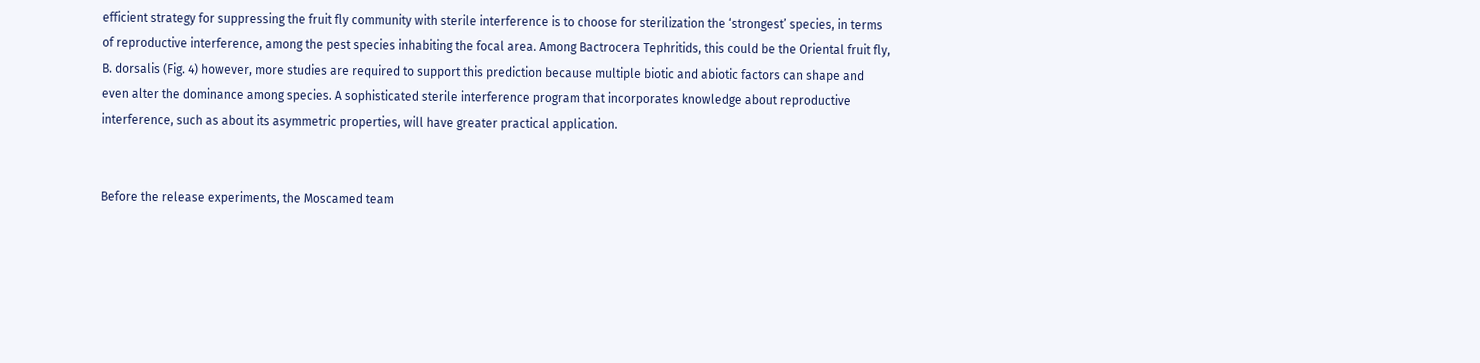efficient strategy for suppressing the fruit fly community with sterile interference is to choose for sterilization the ‘strongest’ species, in terms of reproductive interference, among the pest species inhabiting the focal area. Among Bactrocera Tephritids, this could be the Oriental fruit fly, B. dorsalis (Fig. 4) however, more studies are required to support this prediction because multiple biotic and abiotic factors can shape and even alter the dominance among species. A sophisticated sterile interference program that incorporates knowledge about reproductive interference, such as about its asymmetric properties, will have greater practical application.


Before the release experiments, the Moscamed team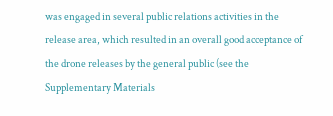was engaged in several public relations activities in the release area, which resulted in an overall good acceptance of the drone releases by the general public (see the Supplementary Materials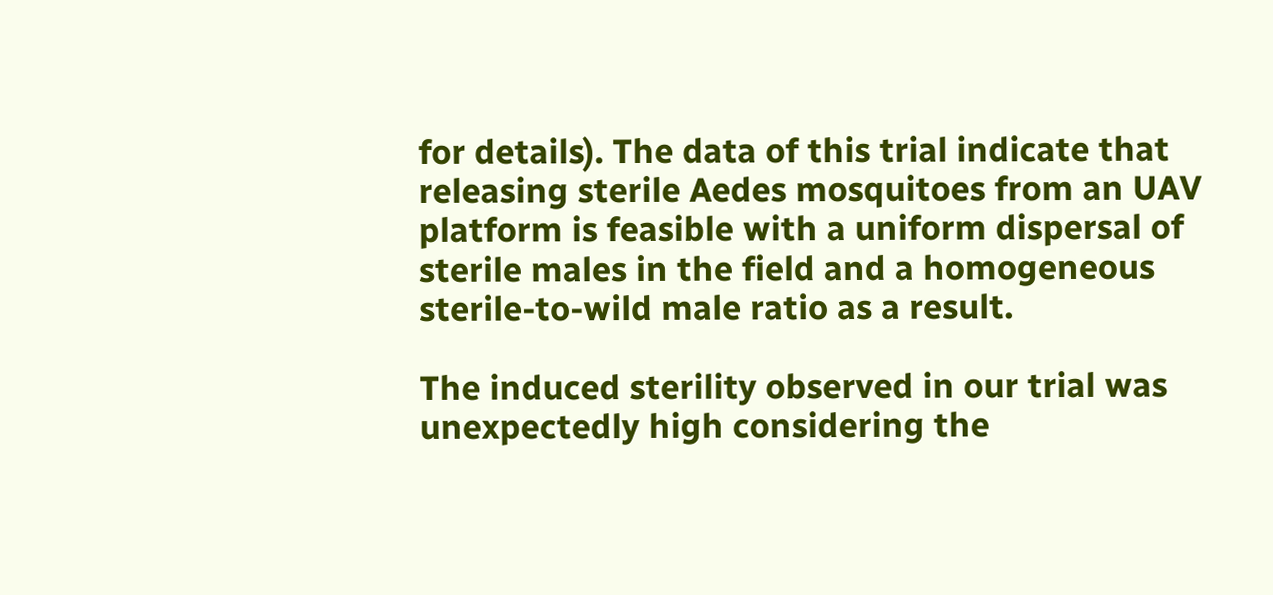for details). The data of this trial indicate that releasing sterile Aedes mosquitoes from an UAV platform is feasible with a uniform dispersal of sterile males in the field and a homogeneous sterile-to-wild male ratio as a result.

The induced sterility observed in our trial was unexpectedly high considering the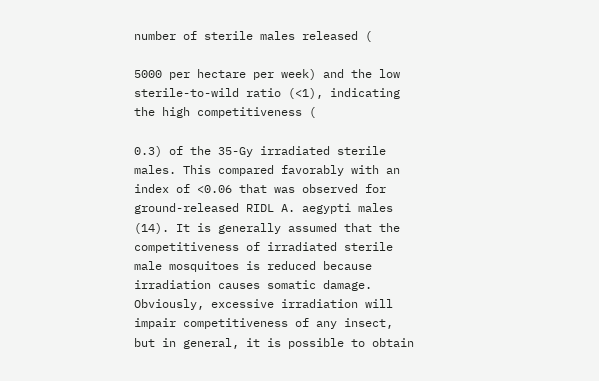number of sterile males released (

5000 per hectare per week) and the low sterile-to-wild ratio (<1), indicating the high competitiveness (

0.3) of the 35-Gy irradiated sterile males. This compared favorably with an index of <0.06 that was observed for ground-released RIDL A. aegypti males (14). It is generally assumed that the competitiveness of irradiated sterile male mosquitoes is reduced because irradiation causes somatic damage. Obviously, excessive irradiation will impair competitiveness of any insect, but in general, it is possible to obtain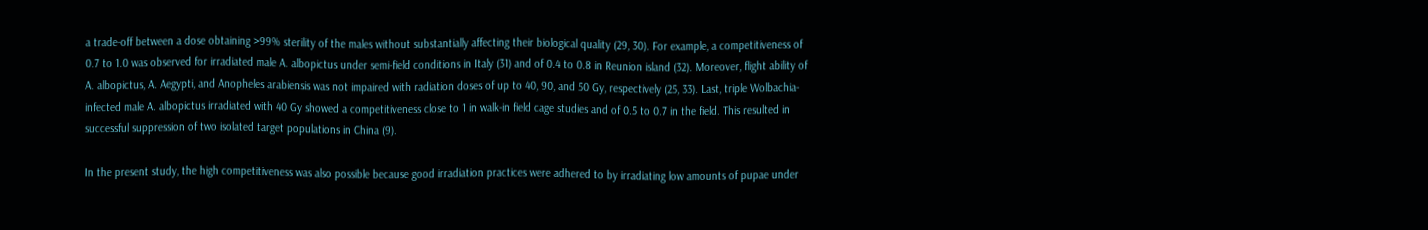a trade-off between a dose obtaining >99% sterility of the males without substantially affecting their biological quality (29, 30). For example, a competitiveness of 0.7 to 1.0 was observed for irradiated male A. albopictus under semi-field conditions in Italy (31) and of 0.4 to 0.8 in Reunion island (32). Moreover, flight ability of A. albopictus, A. Aegypti, and Anopheles arabiensis was not impaired with radiation doses of up to 40, 90, and 50 Gy, respectively (25, 33). Last, triple Wolbachia-infected male A. albopictus irradiated with 40 Gy showed a competitiveness close to 1 in walk-in field cage studies and of 0.5 to 0.7 in the field. This resulted in successful suppression of two isolated target populations in China (9).

In the present study, the high competitiveness was also possible because good irradiation practices were adhered to by irradiating low amounts of pupae under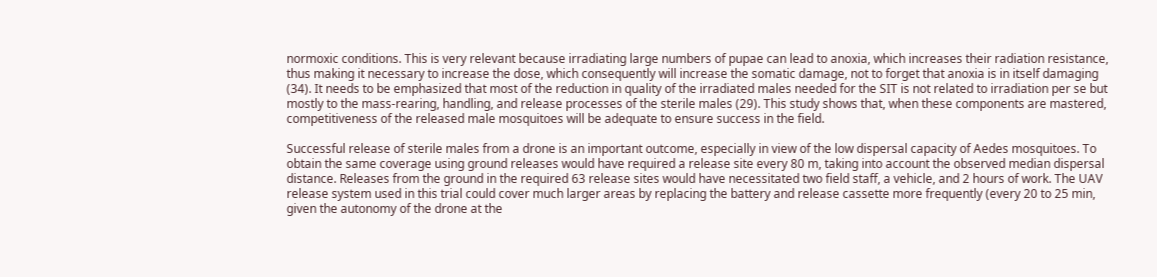normoxic conditions. This is very relevant because irradiating large numbers of pupae can lead to anoxia, which increases their radiation resistance, thus making it necessary to increase the dose, which consequently will increase the somatic damage, not to forget that anoxia is in itself damaging (34). It needs to be emphasized that most of the reduction in quality of the irradiated males needed for the SIT is not related to irradiation per se but mostly to the mass-rearing, handling, and release processes of the sterile males (29). This study shows that, when these components are mastered, competitiveness of the released male mosquitoes will be adequate to ensure success in the field.

Successful release of sterile males from a drone is an important outcome, especially in view of the low dispersal capacity of Aedes mosquitoes. To obtain the same coverage using ground releases would have required a release site every 80 m, taking into account the observed median dispersal distance. Releases from the ground in the required 63 release sites would have necessitated two field staff, a vehicle, and 2 hours of work. The UAV release system used in this trial could cover much larger areas by replacing the battery and release cassette more frequently (every 20 to 25 min, given the autonomy of the drone at the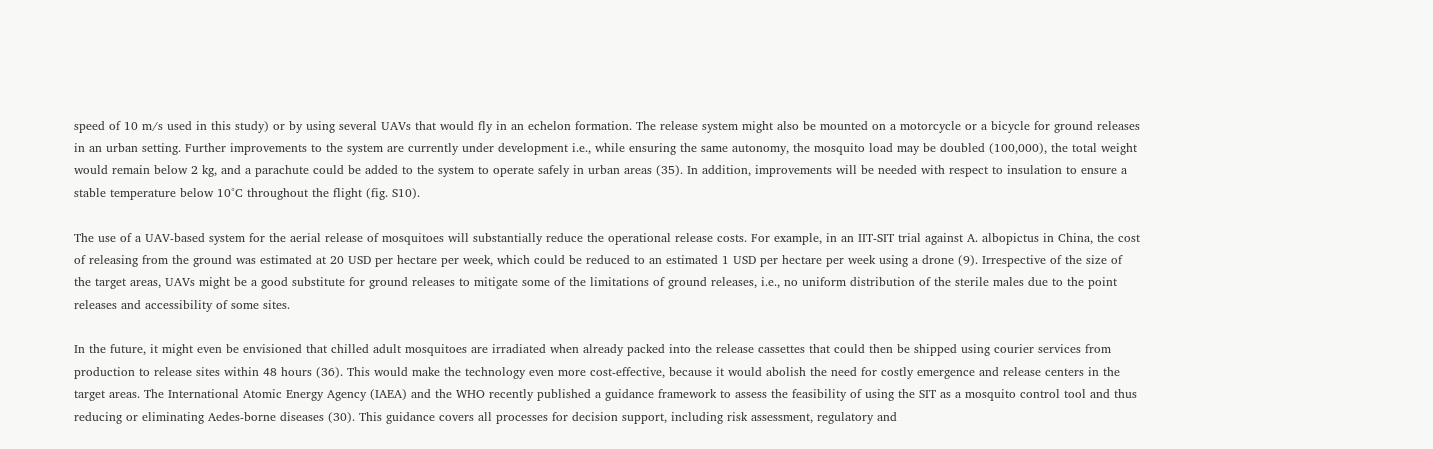speed of 10 m/s used in this study) or by using several UAVs that would fly in an echelon formation. The release system might also be mounted on a motorcycle or a bicycle for ground releases in an urban setting. Further improvements to the system are currently under development i.e., while ensuring the same autonomy, the mosquito load may be doubled (100,000), the total weight would remain below 2 kg, and a parachute could be added to the system to operate safely in urban areas (35). In addition, improvements will be needed with respect to insulation to ensure a stable temperature below 10°C throughout the flight (fig. S10).

The use of a UAV-based system for the aerial release of mosquitoes will substantially reduce the operational release costs. For example, in an IIT-SIT trial against A. albopictus in China, the cost of releasing from the ground was estimated at 20 USD per hectare per week, which could be reduced to an estimated 1 USD per hectare per week using a drone (9). Irrespective of the size of the target areas, UAVs might be a good substitute for ground releases to mitigate some of the limitations of ground releases, i.e., no uniform distribution of the sterile males due to the point releases and accessibility of some sites.

In the future, it might even be envisioned that chilled adult mosquitoes are irradiated when already packed into the release cassettes that could then be shipped using courier services from production to release sites within 48 hours (36). This would make the technology even more cost-effective, because it would abolish the need for costly emergence and release centers in the target areas. The International Atomic Energy Agency (IAEA) and the WHO recently published a guidance framework to assess the feasibility of using the SIT as a mosquito control tool and thus reducing or eliminating Aedes-borne diseases (30). This guidance covers all processes for decision support, including risk assessment, regulatory and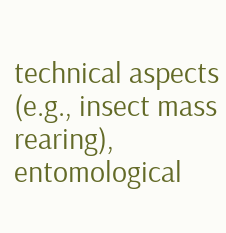technical aspects (e.g., insect mass rearing), entomological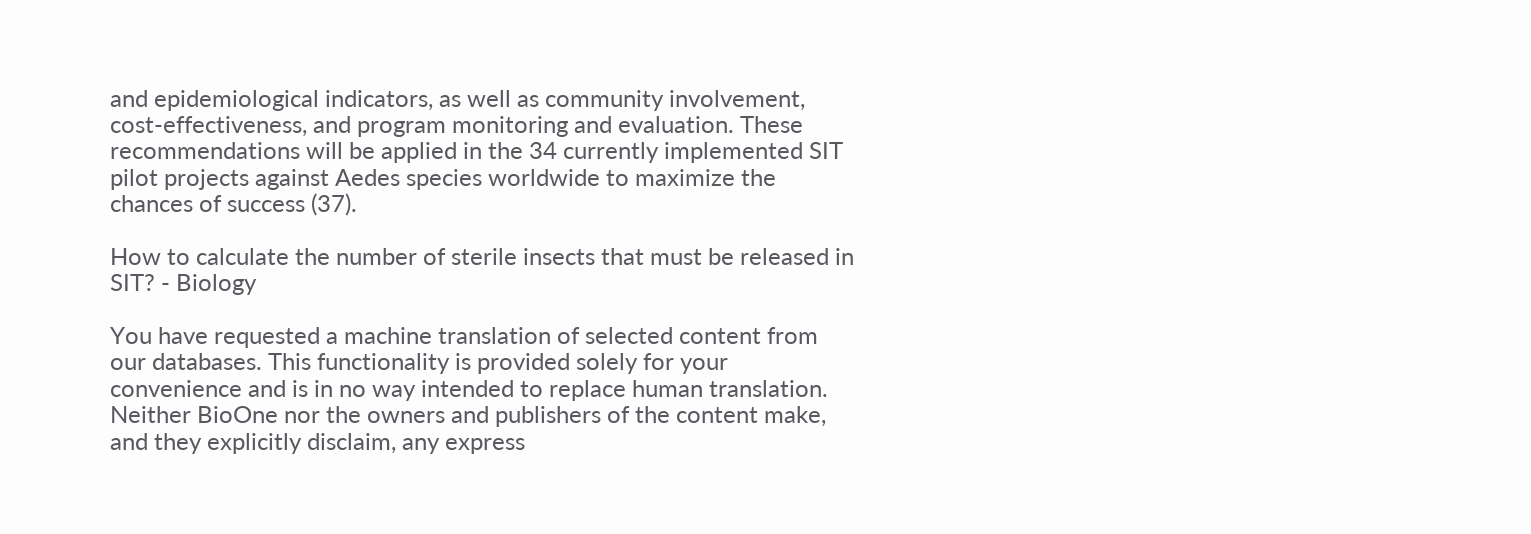and epidemiological indicators, as well as community involvement, cost-effectiveness, and program monitoring and evaluation. These recommendations will be applied in the 34 currently implemented SIT pilot projects against Aedes species worldwide to maximize the chances of success (37).

How to calculate the number of sterile insects that must be released in SIT? - Biology

You have requested a machine translation of selected content from our databases. This functionality is provided solely for your convenience and is in no way intended to replace human translation. Neither BioOne nor the owners and publishers of the content make, and they explicitly disclaim, any express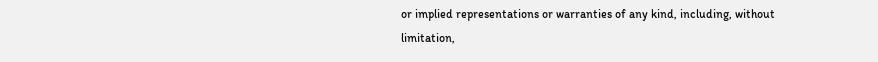or implied representations or warranties of any kind, including, without limitation,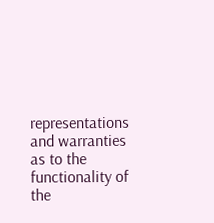representations and warranties as to the functionality of the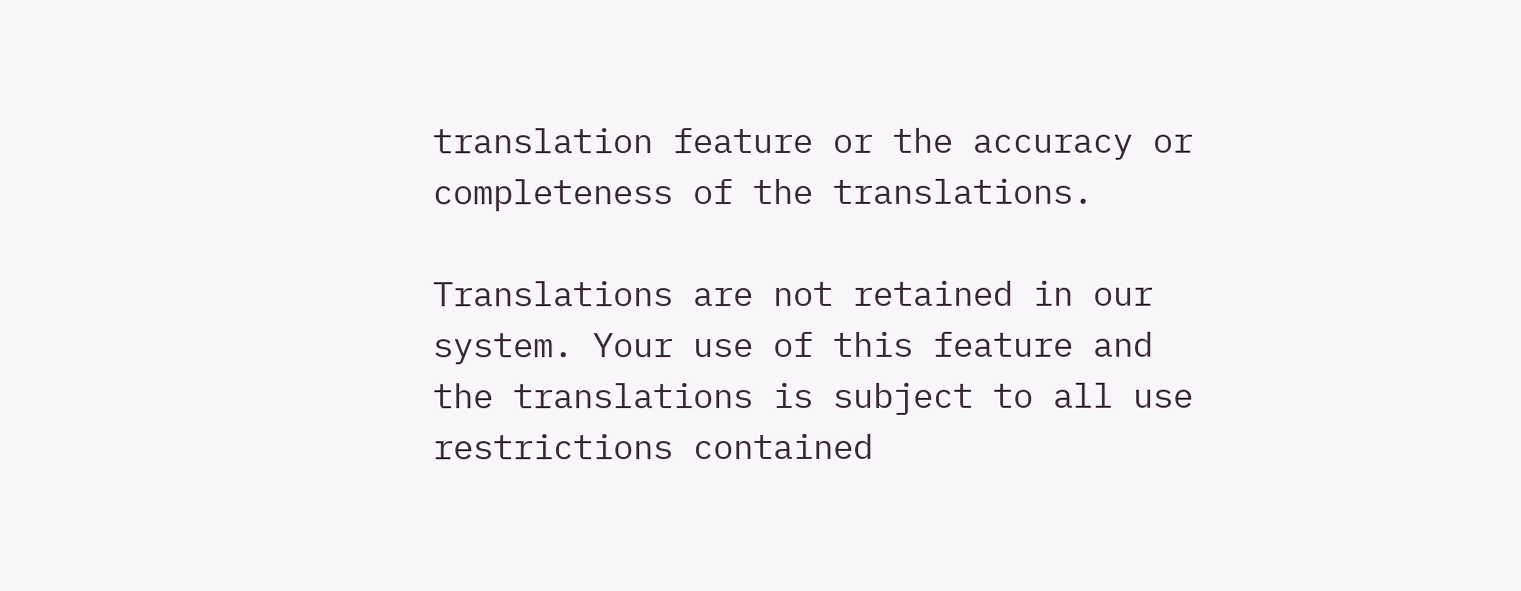translation feature or the accuracy or completeness of the translations.

Translations are not retained in our system. Your use of this feature and the translations is subject to all use restrictions contained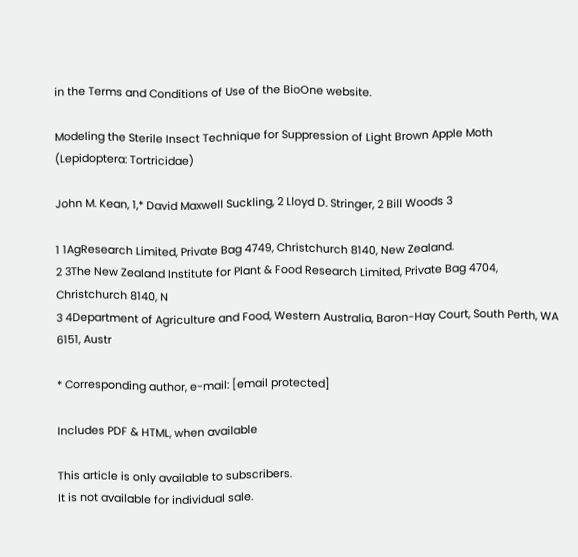in the Terms and Conditions of Use of the BioOne website.

Modeling the Sterile Insect Technique for Suppression of Light Brown Apple Moth (Lepidoptera: Tortricidae)

John M. Kean, 1,* David Maxwell Suckling, 2 Lloyd D. Stringer, 2 Bill Woods 3

1 1AgResearch Limited, Private Bag 4749, Christchurch 8140, New Zealand.
2 3The New Zealand Institute for Plant & Food Research Limited, Private Bag 4704, Christchurch 8140, N
3 4Department of Agriculture and Food, Western Australia, Baron-Hay Court, South Perth, WA 6151, Austr

* Corresponding author, e-mail: [email protected]

Includes PDF & HTML, when available

This article is only available to subscribers.
It is not available for individual sale.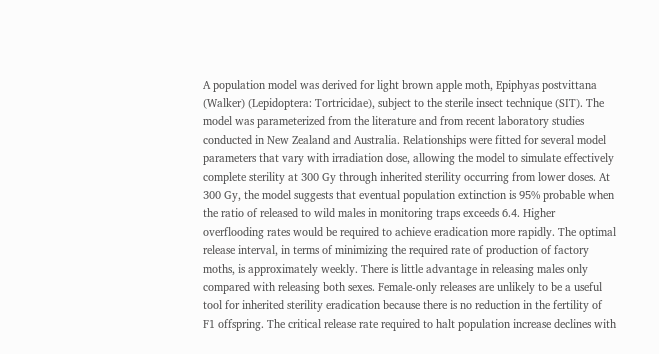A population model was derived for light brown apple moth, Epiphyas postvittana (Walker) (Lepidoptera: Tortricidae), subject to the sterile insect technique (SIT). The model was parameterized from the literature and from recent laboratory studies conducted in New Zealand and Australia. Relationships were fitted for several model parameters that vary with irradiation dose, allowing the model to simulate effectively complete sterility at 300 Gy through inherited sterility occurring from lower doses. At 300 Gy, the model suggests that eventual population extinction is 95% probable when the ratio of released to wild males in monitoring traps exceeds 6.4. Higher overflooding rates would be required to achieve eradication more rapidly. The optimal release interval, in terms of minimizing the required rate of production of factory moths, is approximately weekly. There is little advantage in releasing males only compared with releasing both sexes. Female-only releases are unlikely to be a useful tool for inherited sterility eradication because there is no reduction in the fertility of F1 offspring. The critical release rate required to halt population increase declines with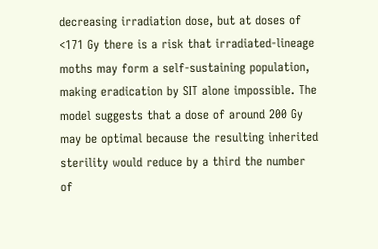decreasing irradiation dose, but at doses of <171 Gy there is a risk that irradiated-lineage moths may form a self-sustaining population, making eradication by SIT alone impossible. The model suggests that a dose of around 200 Gy may be optimal because the resulting inherited sterility would reduce by a third the number of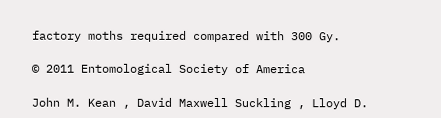factory moths required compared with 300 Gy.

© 2011 Entomological Society of America

John M. Kean , David Maxwell Suckling , Lloyd D.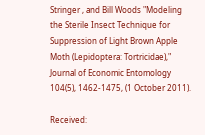Stringer , and Bill Woods "Modeling the Sterile Insect Technique for Suppression of Light Brown Apple Moth (Lepidoptera: Tortricidae)," Journal of Economic Entomology 104(5), 1462-1475, (1 October 2011).

Received: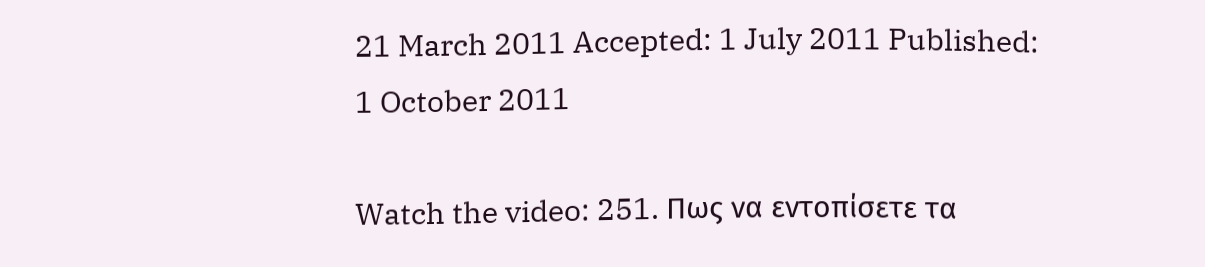21 March 2011 Accepted: 1 July 2011 Published: 1 October 2011

Watch the video: 251. Πως να εντοπίσετε τα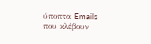ύποπτα Emails που κλέβουν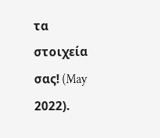τα στοιχεία σας! (May 2022).